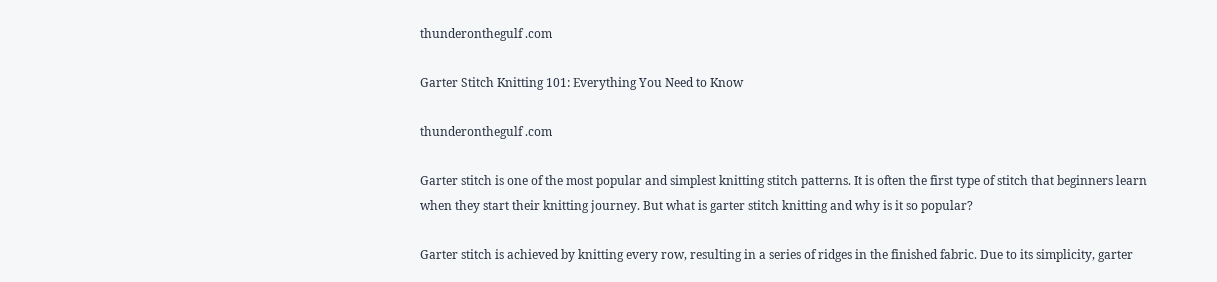thunderonthegulf .com

Garter Stitch Knitting 101: Everything You Need to Know

thunderonthegulf .com

Garter stitch is one of the most popular and simplest knitting stitch patterns. It is often the first type of stitch that beginners learn when they start their knitting journey. But what is garter stitch knitting and why is it so popular?

Garter stitch is achieved by knitting every row, resulting in a series of ridges in the finished fabric. Due to its simplicity, garter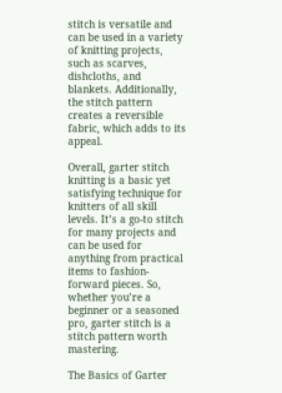stitch is versatile and can be used in a variety of knitting projects, such as scarves, dishcloths, and blankets. Additionally, the stitch pattern creates a reversible fabric, which adds to its appeal.

Overall, garter stitch knitting is a basic yet satisfying technique for knitters of all skill levels. It’s a go-to stitch for many projects and can be used for anything from practical items to fashion-forward pieces. So, whether you’re a beginner or a seasoned pro, garter stitch is a stitch pattern worth mastering.

The Basics of Garter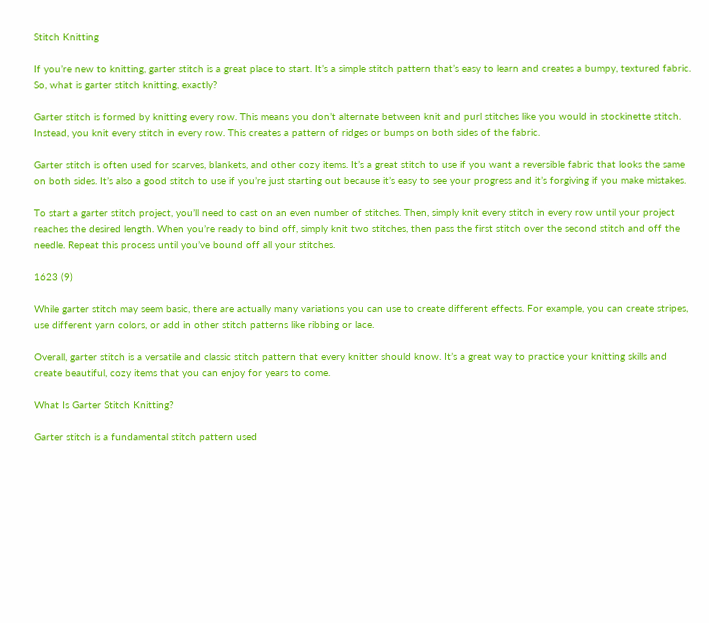Stitch Knitting

If you’re new to knitting, garter stitch is a great place to start. It’s a simple stitch pattern that’s easy to learn and creates a bumpy, textured fabric. So, what is garter stitch knitting, exactly?

Garter stitch is formed by knitting every row. This means you don’t alternate between knit and purl stitches like you would in stockinette stitch. Instead, you knit every stitch in every row. This creates a pattern of ridges or bumps on both sides of the fabric.

Garter stitch is often used for scarves, blankets, and other cozy items. It’s a great stitch to use if you want a reversible fabric that looks the same on both sides. It’s also a good stitch to use if you’re just starting out because it’s easy to see your progress and it’s forgiving if you make mistakes.

To start a garter stitch project, you’ll need to cast on an even number of stitches. Then, simply knit every stitch in every row until your project reaches the desired length. When you’re ready to bind off, simply knit two stitches, then pass the first stitch over the second stitch and off the needle. Repeat this process until you’ve bound off all your stitches.

1623 (9)

While garter stitch may seem basic, there are actually many variations you can use to create different effects. For example, you can create stripes, use different yarn colors, or add in other stitch patterns like ribbing or lace.

Overall, garter stitch is a versatile and classic stitch pattern that every knitter should know. It’s a great way to practice your knitting skills and create beautiful, cozy items that you can enjoy for years to come.

What Is Garter Stitch Knitting?

Garter stitch is a fundamental stitch pattern used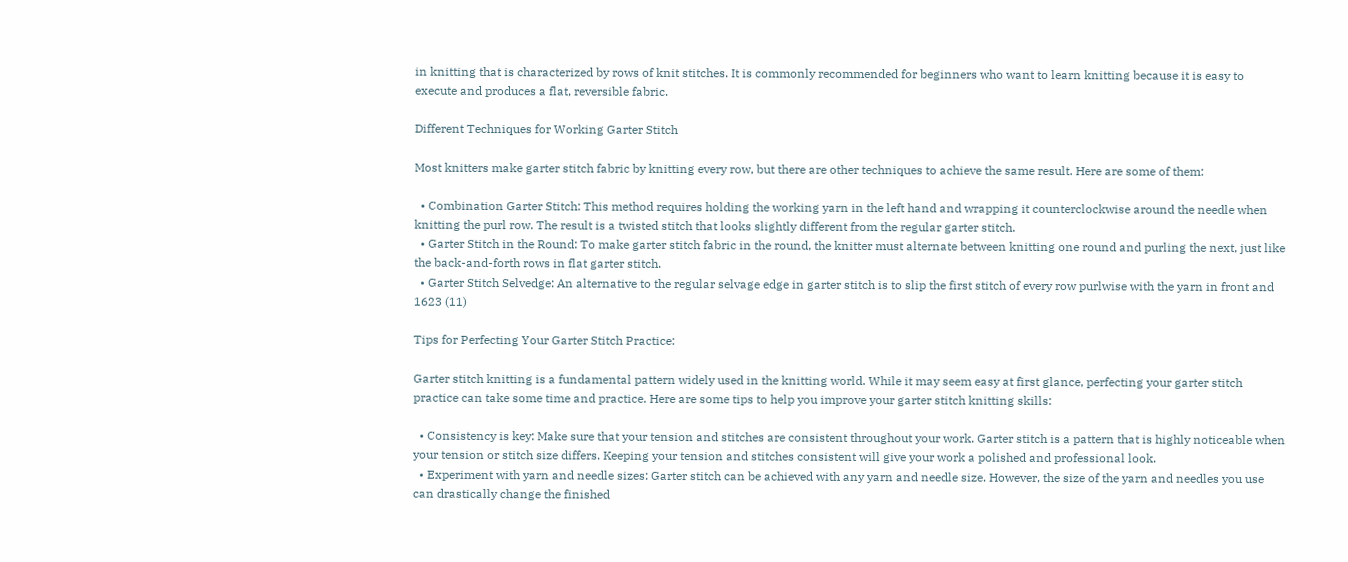in knitting that is characterized by rows of knit stitches. It is commonly recommended for beginners who want to learn knitting because it is easy to execute and produces a flat, reversible fabric.

Different Techniques for Working Garter Stitch

Most knitters make garter stitch fabric by knitting every row, but there are other techniques to achieve the same result. Here are some of them:

  • Combination Garter Stitch: This method requires holding the working yarn in the left hand and wrapping it counterclockwise around the needle when knitting the purl row. The result is a twisted stitch that looks slightly different from the regular garter stitch.
  • Garter Stitch in the Round: To make garter stitch fabric in the round, the knitter must alternate between knitting one round and purling the next, just like the back-and-forth rows in flat garter stitch.
  • Garter Stitch Selvedge: An alternative to the regular selvage edge in garter stitch is to slip the first stitch of every row purlwise with the yarn in front and
1623 (11)

Tips for Perfecting Your Garter Stitch Practice:

Garter stitch knitting is a fundamental pattern widely used in the knitting world. While it may seem easy at first glance, perfecting your garter stitch practice can take some time and practice. Here are some tips to help you improve your garter stitch knitting skills:

  • Consistency is key: Make sure that your tension and stitches are consistent throughout your work. Garter stitch is a pattern that is highly noticeable when your tension or stitch size differs. Keeping your tension and stitches consistent will give your work a polished and professional look.
  • Experiment with yarn and needle sizes: Garter stitch can be achieved with any yarn and needle size. However, the size of the yarn and needles you use can drastically change the finished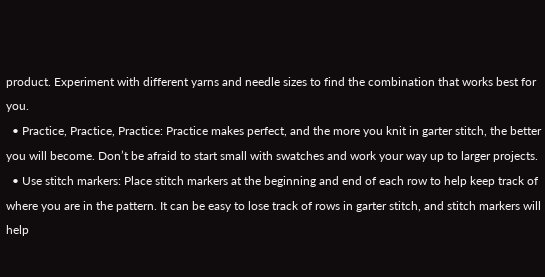product. Experiment with different yarns and needle sizes to find the combination that works best for you.
  • Practice, Practice, Practice: Practice makes perfect, and the more you knit in garter stitch, the better you will become. Don’t be afraid to start small with swatches and work your way up to larger projects.
  • Use stitch markers: Place stitch markers at the beginning and end of each row to help keep track of where you are in the pattern. It can be easy to lose track of rows in garter stitch, and stitch markers will help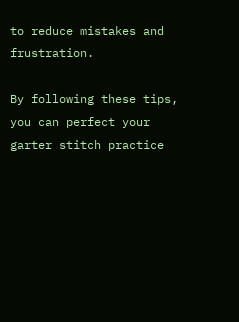to reduce mistakes and frustration.

By following these tips, you can perfect your garter stitch practice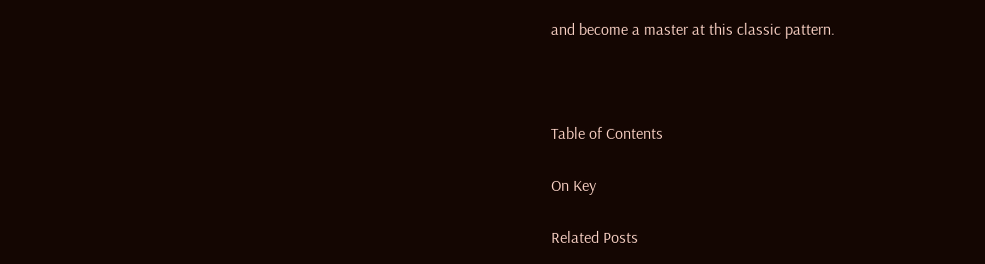and become a master at this classic pattern.



Table of Contents

On Key

Related Posts